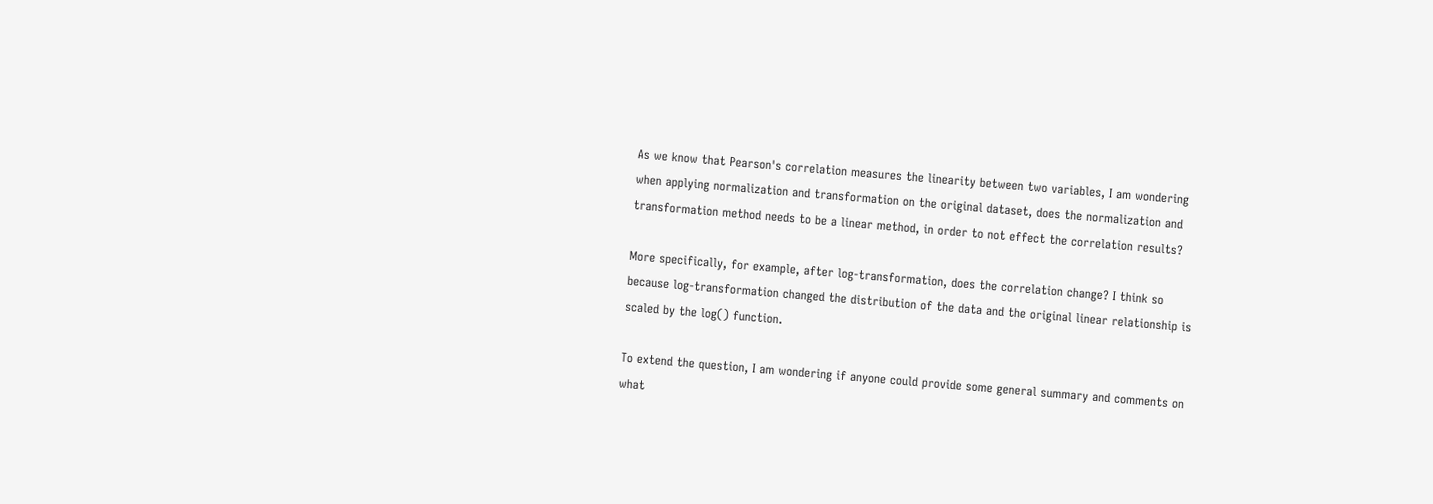As we know that Pearson's correlation measures the linearity between two variables, I am wondering when applying normalization and transformation on the original dataset, does the normalization and transformation method needs to be a linear method, in order to not effect the correlation results?

More specifically, for example, after log-transformation, does the correlation change? I think so because log-transformation changed the distribution of the data and the original linear relationship is scaled by the log() function.

To extend the question, I am wondering if anyone could provide some general summary and comments on what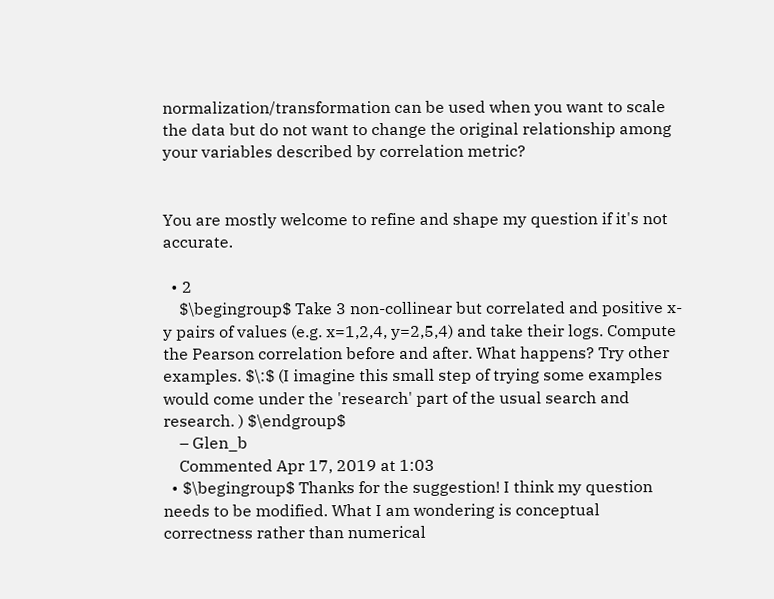normalization/transformation can be used when you want to scale the data but do not want to change the original relationship among your variables described by correlation metric?


You are mostly welcome to refine and shape my question if it's not accurate.

  • 2
    $\begingroup$ Take 3 non-collinear but correlated and positive x-y pairs of values (e.g. x=1,2,4, y=2,5,4) and take their logs. Compute the Pearson correlation before and after. What happens? Try other examples. $\:$ (I imagine this small step of trying some examples would come under the 'research' part of the usual search and research. ) $\endgroup$
    – Glen_b
    Commented Apr 17, 2019 at 1:03
  • $\begingroup$ Thanks for the suggestion! I think my question needs to be modified. What I am wondering is conceptual correctness rather than numerical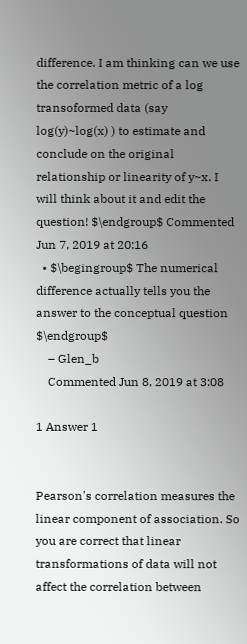difference. I am thinking can we use the correlation metric of a log transoformed data (say log(y)~log(x) ) to estimate and conclude on the original relationship or linearity of y~x. I will think about it and edit the question! $\endgroup$ Commented Jun 7, 2019 at 20:16
  • $\begingroup$ The numerical difference actually tells you the answer to the conceptual question $\endgroup$
    – Glen_b
    Commented Jun 8, 2019 at 3:08

1 Answer 1


Pearson's correlation measures the linear component of association. So you are correct that linear transformations of data will not affect the correlation between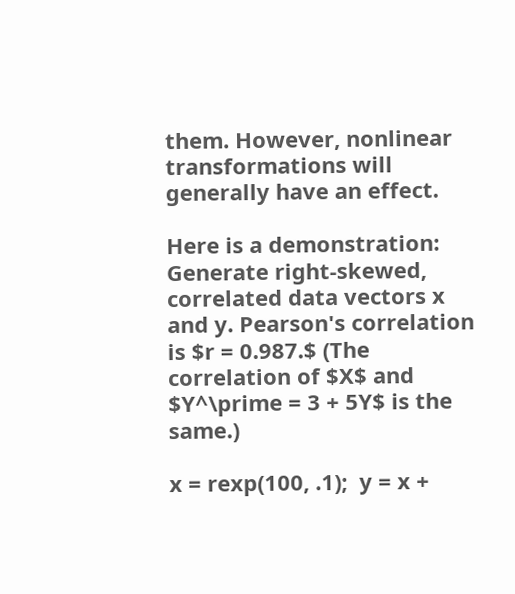them. However, nonlinear transformations will generally have an effect.

Here is a demonstration: Generate right-skewed, correlated data vectors x and y. Pearson's correlation is $r = 0.987.$ (The correlation of $X$ and $Y^\prime = 3 + 5Y$ is the same.)

x = rexp(100, .1);  y = x +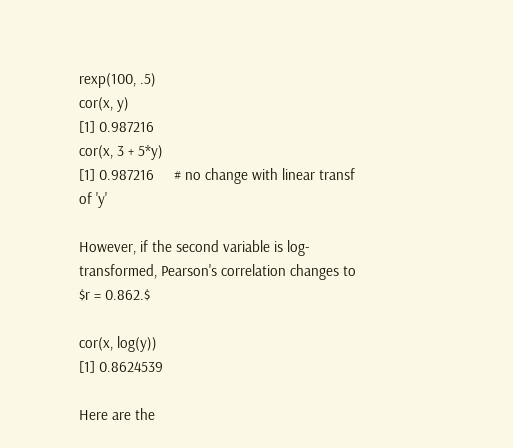rexp(100, .5)
cor(x, y)
[1] 0.987216
cor(x, 3 + 5*y)
[1] 0.987216     # no change with linear transf of 'y'

However, if the second variable is log-transformed, Pearson's correlation changes to $r = 0.862.$

cor(x, log(y))
[1] 0.8624539

Here are the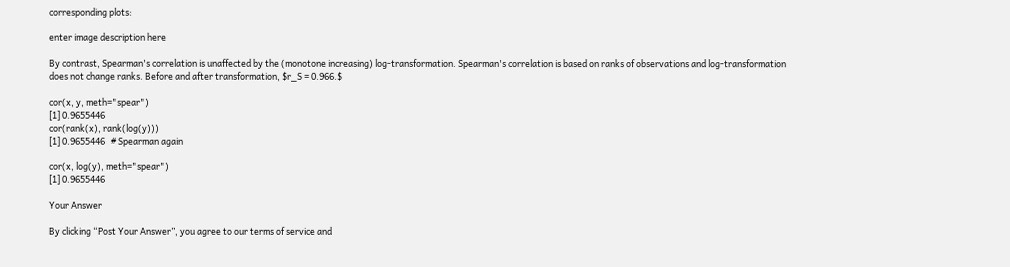corresponding plots:

enter image description here

By contrast, Spearman's correlation is unaffected by the (monotone increasing) log-transformation. Spearman's correlation is based on ranks of observations and log-transformation does not change ranks. Before and after transformation, $r_S = 0.966.$

cor(x, y, meth="spear")
[1] 0.9655446
cor(rank(x), rank(log(y)))
[1] 0.9655446   # Spearman again

cor(x, log(y), meth="spear")
[1] 0.9655446

Your Answer

By clicking “Post Your Answer”, you agree to our terms of service and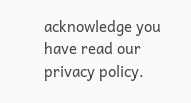acknowledge you have read our privacy policy.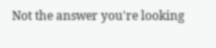Not the answer you're looking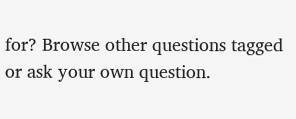for? Browse other questions tagged or ask your own question.